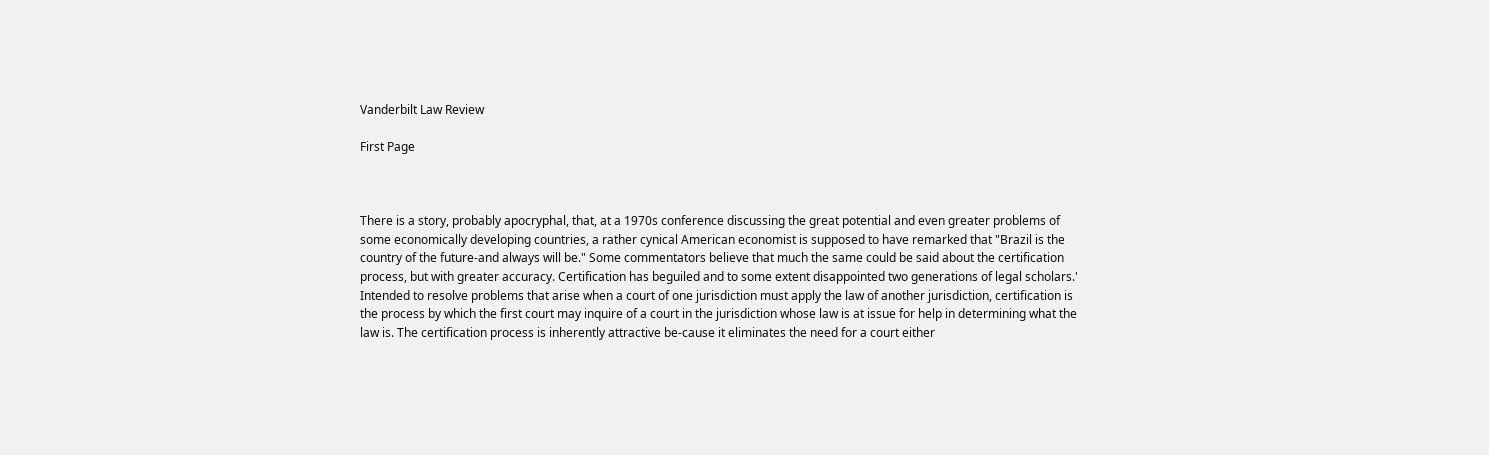Vanderbilt Law Review

First Page



There is a story, probably apocryphal, that, at a 1970s conference discussing the great potential and even greater problems of some economically developing countries, a rather cynical American economist is supposed to have remarked that "Brazil is the country of the future-and always will be." Some commentators believe that much the same could be said about the certification process, but with greater accuracy. Certification has beguiled and to some extent disappointed two generations of legal scholars.' Intended to resolve problems that arise when a court of one jurisdiction must apply the law of another jurisdiction, certification is the process by which the first court may inquire of a court in the jurisdiction whose law is at issue for help in determining what the law is. The certification process is inherently attractive be-cause it eliminates the need for a court either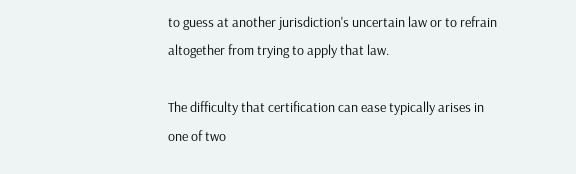to guess at another jurisdiction's uncertain law or to refrain altogether from trying to apply that law.

The difficulty that certification can ease typically arises in one of two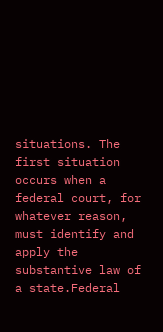situations. The first situation occurs when a federal court, for whatever reason, must identify and apply the substantive law of a state.Federal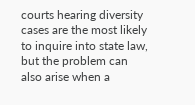courts hearing diversity cases are the most likely to inquire into state law, but the problem can also arise when a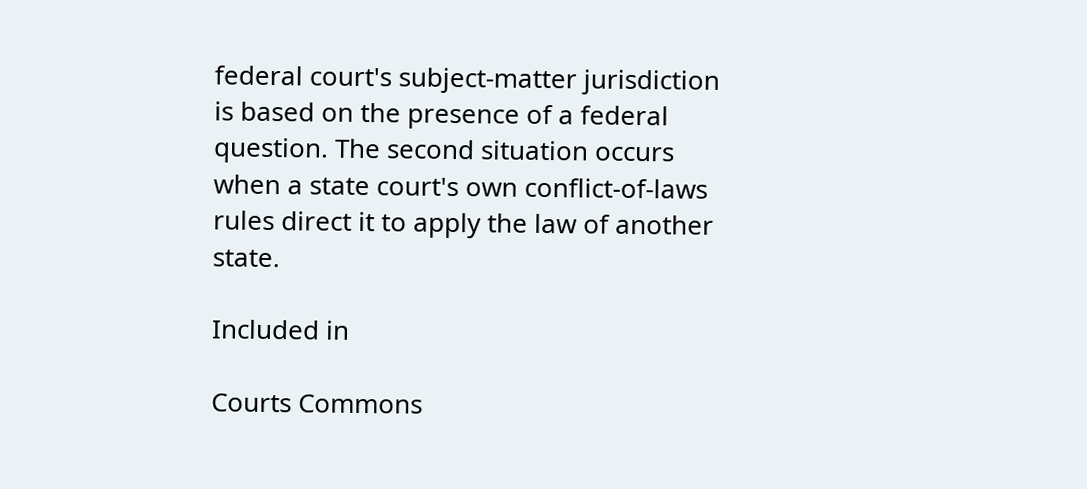federal court's subject-matter jurisdiction is based on the presence of a federal question. The second situation occurs when a state court's own conflict-of-laws rules direct it to apply the law of another state.

Included in

Courts Commons